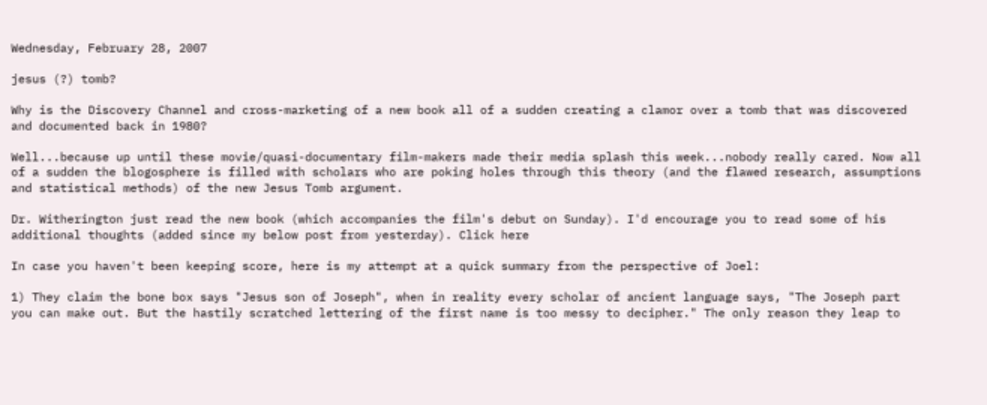Wednesday, February 28, 2007

jesus (?) tomb?

Why is the Discovery Channel and cross-marketing of a new book all of a sudden creating a clamor over a tomb that was discovered and documented back in 1980?

Well...because up until these movie/quasi-documentary film-makers made their media splash this week...nobody really cared. Now all of a sudden the blogosphere is filled with scholars who are poking holes through this theory (and the flawed research, assumptions and statistical methods) of the new Jesus Tomb argument.

Dr. Witherington just read the new book (which accompanies the film's debut on Sunday). I'd encourage you to read some of his additional thoughts (added since my below post from yesterday). Click here

In case you haven't been keeping score, here is my attempt at a quick summary from the perspective of Joel:

1) They claim the bone box says "Jesus son of Joseph", when in reality every scholar of ancient language says, "The Joseph part you can make out. But the hastily scratched lettering of the first name is too messy to decipher." The only reason they leap to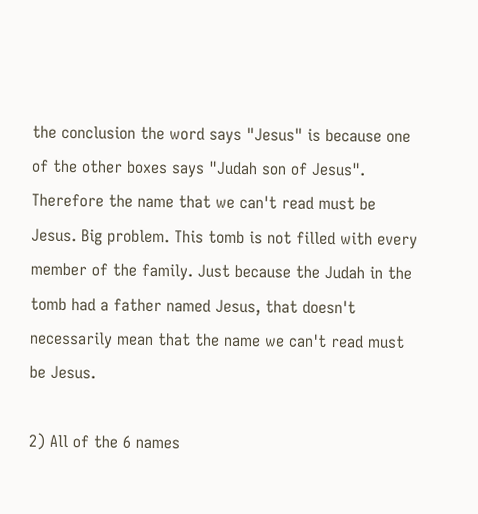the conclusion the word says "Jesus" is because one of the other boxes says "Judah son of Jesus". Therefore the name that we can't read must be Jesus. Big problem. This tomb is not filled with every member of the family. Just because the Judah in the tomb had a father named Jesus, that doesn't necessarily mean that the name we can't read must be Jesus.

2) All of the 6 names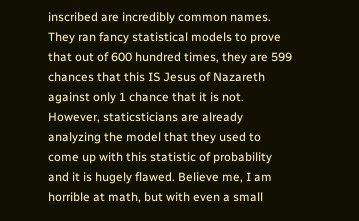inscribed are incredibly common names. They ran fancy statistical models to prove that out of 600 hundred times, they are 599 chances that this IS Jesus of Nazareth against only 1 chance that it is not. However, staticsticians are already analyzing the model that they used to come up with this statistic of probability and it is hugely flawed. Believe me, I am horrible at math, but with even a small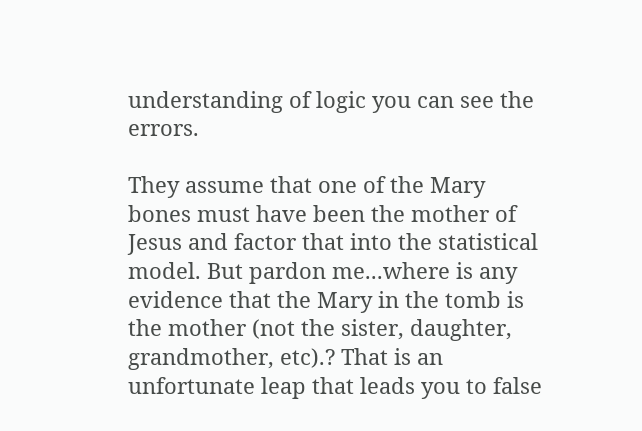understanding of logic you can see the errors.

They assume that one of the Mary bones must have been the mother of Jesus and factor that into the statistical model. But pardon me...where is any evidence that the Mary in the tomb is the mother (not the sister, daughter, grandmother, etc).? That is an unfortunate leap that leads you to false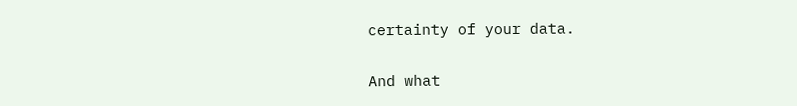certainty of your data.

And what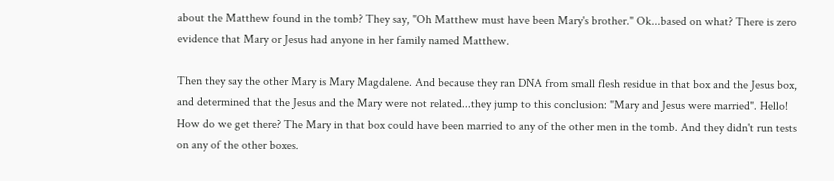about the Matthew found in the tomb? They say, "Oh Matthew must have been Mary's brother." Ok...based on what? There is zero evidence that Mary or Jesus had anyone in her family named Matthew.

Then they say the other Mary is Mary Magdalene. And because they ran DNA from small flesh residue in that box and the Jesus box, and determined that the Jesus and the Mary were not related...they jump to this conclusion: "Mary and Jesus were married". Hello! How do we get there? The Mary in that box could have been married to any of the other men in the tomb. And they didn't run tests on any of the other boxes.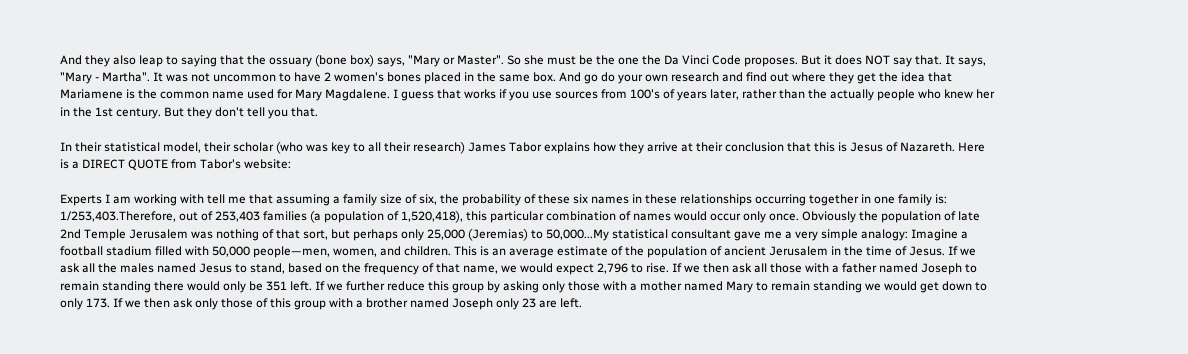And they also leap to saying that the ossuary (bone box) says, "Mary or Master". So she must be the one the Da Vinci Code proposes. But it does NOT say that. It says, "Mary - Martha". It was not uncommon to have 2 women's bones placed in the same box. And go do your own research and find out where they get the idea that Mariamene is the common name used for Mary Magdalene. I guess that works if you use sources from 100's of years later, rather than the actually people who knew her in the 1st century. But they don't tell you that.

In their statistical model, their scholar (who was key to all their research) James Tabor explains how they arrive at their conclusion that this is Jesus of Nazareth. Here is a DIRECT QUOTE from Tabor's website:

Experts I am working with tell me that assuming a family size of six, the probability of these six names in these relationships occurring together in one family is: 1/253,403.Therefore, out of 253,403 families (a population of 1,520,418), this particular combination of names would occur only once. Obviously the population of late 2nd Temple Jerusalem was nothing of that sort, but perhaps only 25,000 (Jeremias) to 50,000...My statistical consultant gave me a very simple analogy: Imagine a football stadium filled with 50,000 people—men, women, and children. This is an average estimate of the population of ancient Jerusalem in the time of Jesus. If we ask all the males named Jesus to stand, based on the frequency of that name, we would expect 2,796 to rise. If we then ask all those with a father named Joseph to remain standing there would only be 351 left. If we further reduce this group by asking only those with a mother named Mary to remain standing we would get down to only 173. If we then ask only those of this group with a brother named Joseph only 23 are left.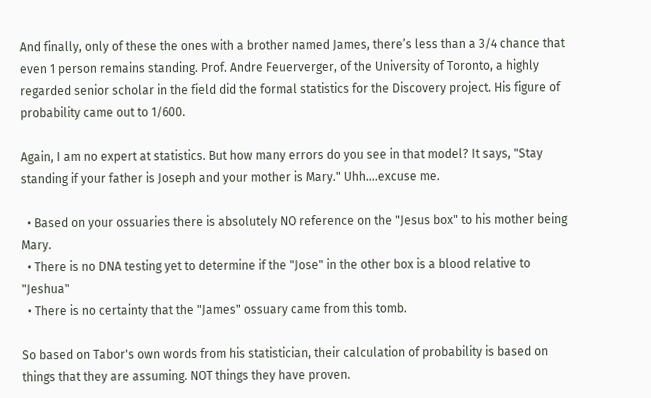And finally, only of these the ones with a brother named James, there’s less than a 3/4 chance that even 1 person remains standing. Prof. Andre Feuerverger, of the University of Toronto, a highly regarded senior scholar in the field did the formal statistics for the Discovery project. His figure of probability came out to 1/600.

Again, I am no expert at statistics. But how many errors do you see in that model? It says, "Stay standing if your father is Joseph and your mother is Mary." Uhh....excuse me.

  • Based on your ossuaries there is absolutely NO reference on the "Jesus box" to his mother being Mary.
  • There is no DNA testing yet to determine if the "Jose" in the other box is a blood relative to "Jeshua"
  • There is no certainty that the "James" ossuary came from this tomb.

So based on Tabor's own words from his statistician, their calculation of probability is based on things that they are assuming. NOT things they have proven.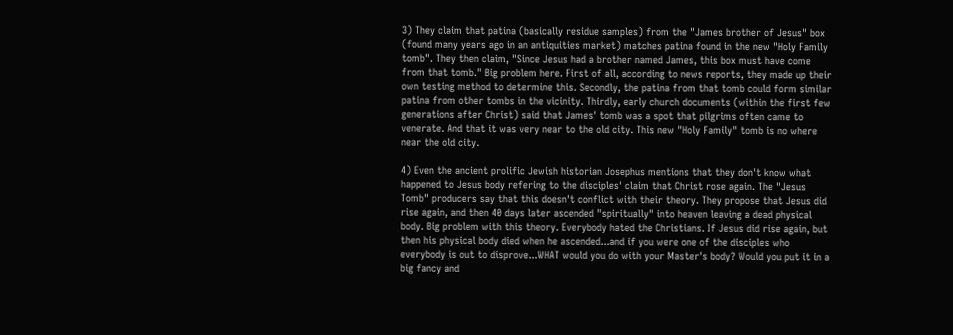3) They claim that patina (basically residue samples) from the "James brother of Jesus" box (found many years ago in an antiquities market) matches patina found in the new "Holy Family tomb". They then claim, "Since Jesus had a brother named James, this box must have come from that tomb." Big problem here. First of all, according to news reports, they made up their own testing method to determine this. Secondly, the patina from that tomb could form similar patina from other tombs in the vicinity. Thirdly, early church documents (within the first few generations after Christ) said that James' tomb was a spot that pilgrims often came to venerate. And that it was very near to the old city. This new "Holy Family" tomb is no where near the old city.

4) Even the ancient prolific Jewish historian Josephus mentions that they don't know what happened to Jesus body refering to the disciples' claim that Christ rose again. The "Jesus Tomb" producers say that this doesn't conflict with their theory. They propose that Jesus did rise again, and then 40 days later ascended "spiritually" into heaven leaving a dead physical body. Big problem with this theory. Everybody hated the Christians. If Jesus did rise again, but then his physical body died when he ascended...and if you were one of the disciples who everybody is out to disprove...WHAT would you do with your Master's body? Would you put it in a big fancy and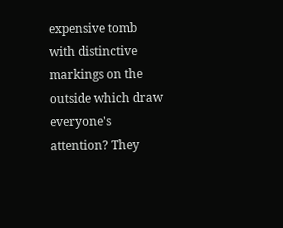expensive tomb with distinctive markings on the outside which draw everyone's attention? They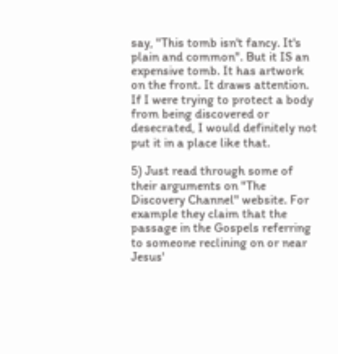say, "This tomb isn't fancy. It's plain and common". But it IS an expensive tomb. It has artwork on the front. It draws attention. If I were trying to protect a body from being discovered or desecrated, I would definitely not put it in a place like that.

5) Just read through some of their arguments on "The Discovery Channel" website. For example they claim that the passage in the Gospels referring to someone reclining on or near Jesus'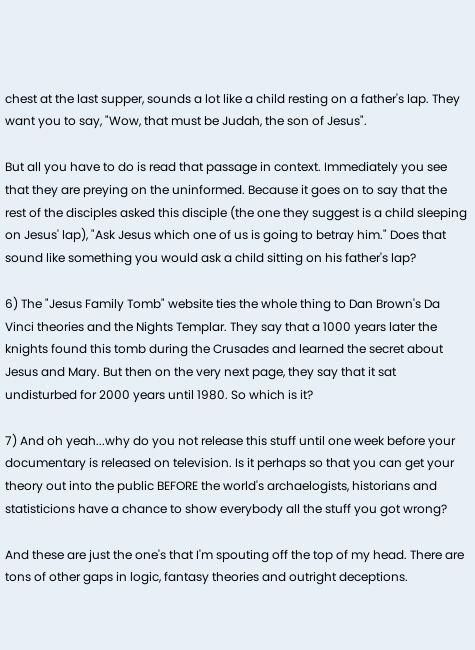chest at the last supper, sounds a lot like a child resting on a father's lap. They want you to say, "Wow, that must be Judah, the son of Jesus".

But all you have to do is read that passage in context. Immediately you see that they are preying on the uninformed. Because it goes on to say that the rest of the disciples asked this disciple (the one they suggest is a child sleeping on Jesus' lap), "Ask Jesus which one of us is going to betray him." Does that sound like something you would ask a child sitting on his father's lap?

6) The "Jesus Family Tomb" website ties the whole thing to Dan Brown's Da Vinci theories and the Nights Templar. They say that a 1000 years later the knights found this tomb during the Crusades and learned the secret about Jesus and Mary. But then on the very next page, they say that it sat undisturbed for 2000 years until 1980. So which is it?

7) And oh yeah...why do you not release this stuff until one week before your documentary is released on television. Is it perhaps so that you can get your theory out into the public BEFORE the world's archaelogists, historians and statisticions have a chance to show everybody all the stuff you got wrong?

And these are just the one's that I'm spouting off the top of my head. There are tons of other gaps in logic, fantasy theories and outright deceptions.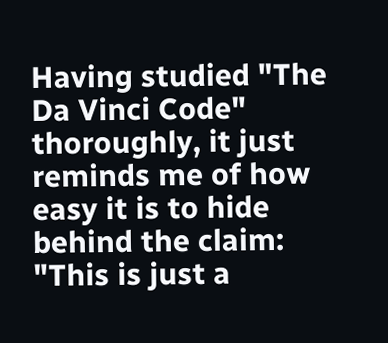Having studied "The Da Vinci Code" thoroughly, it just reminds me of how easy it is to hide behind the claim: "This is just a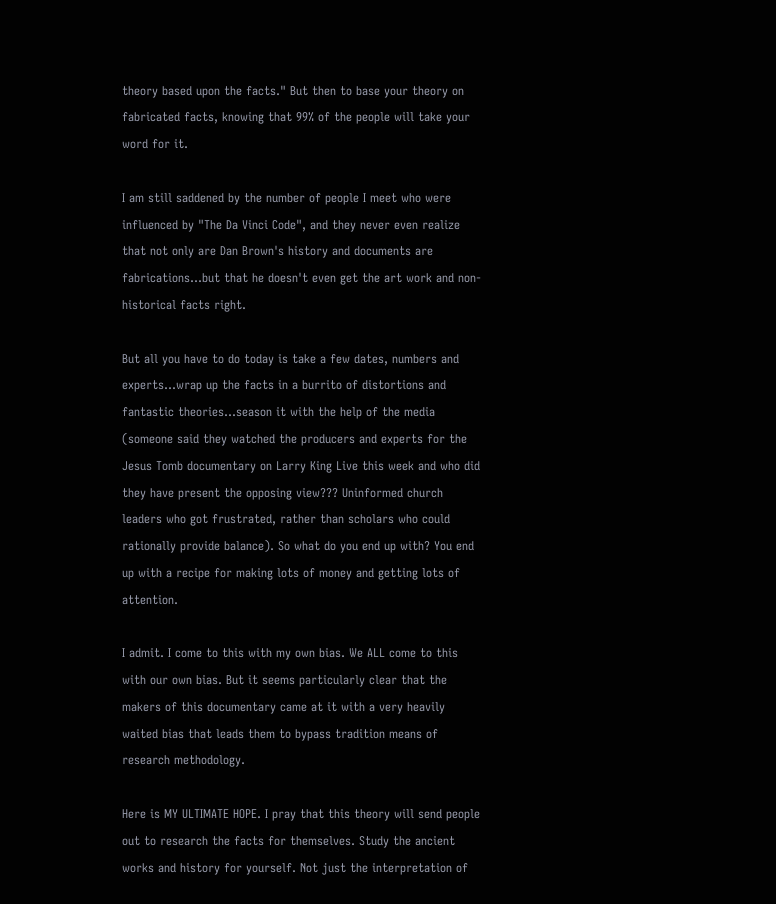theory based upon the facts." But then to base your theory on fabricated facts, knowing that 99% of the people will take your word for it.

I am still saddened by the number of people I meet who were influenced by "The Da Vinci Code", and they never even realize that not only are Dan Brown's history and documents are fabrications...but that he doesn't even get the art work and non-historical facts right.

But all you have to do today is take a few dates, numbers and experts...wrap up the facts in a burrito of distortions and fantastic theories...season it with the help of the media (someone said they watched the producers and experts for the Jesus Tomb documentary on Larry King Live this week and who did they have present the opposing view??? Uninformed church leaders who got frustrated, rather than scholars who could rationally provide balance). So what do you end up with? You end up with a recipe for making lots of money and getting lots of attention.

I admit. I come to this with my own bias. We ALL come to this with our own bias. But it seems particularly clear that the makers of this documentary came at it with a very heavily waited bias that leads them to bypass tradition means of research methodology.

Here is MY ULTIMATE HOPE. I pray that this theory will send people out to research the facts for themselves. Study the ancient works and history for yourself. Not just the interpretation of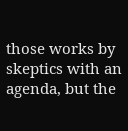those works by skeptics with an agenda, but the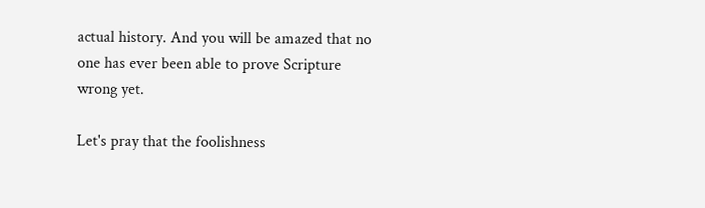actual history. And you will be amazed that no one has ever been able to prove Scripture wrong yet.

Let's pray that the foolishness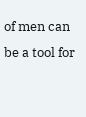of men can be a tool for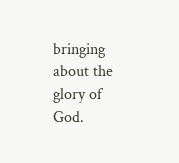bringing about the glory of God.